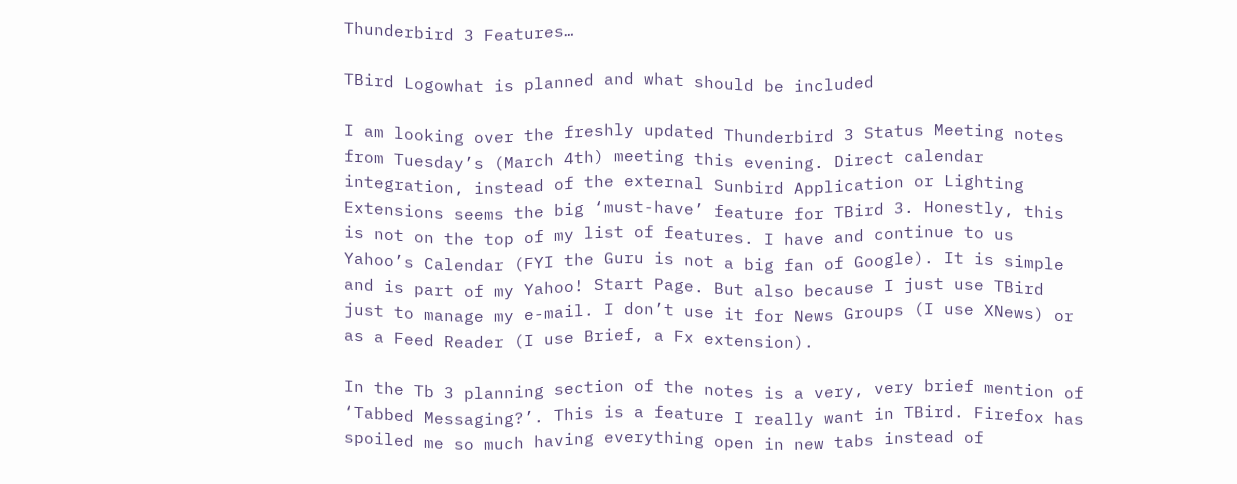Thunderbird 3 Features…

TBird Logowhat is planned and what should be included

I am looking over the freshly updated Thunderbird 3 Status Meeting notes from Tuesday’s (March 4th) meeting this evening. Direct calendar integration, instead of the external Sunbird Application or Lighting Extensions seems the big ‘must-have’ feature for TBird 3. Honestly, this is not on the top of my list of features. I have and continue to us Yahoo’s Calendar (FYI the Guru is not a big fan of Google). It is simple and is part of my Yahoo! Start Page. But also because I just use TBird just to manage my e-mail. I don’t use it for News Groups (I use XNews) or as a Feed Reader (I use Brief, a Fx extension).

In the Tb 3 planning section of the notes is a very, very brief mention of ‘Tabbed Messaging?’. This is a feature I really want in TBird. Firefox has spoiled me so much having everything open in new tabs instead of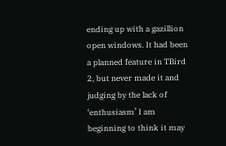ending up with a gazillion open windows. It had been a planned feature in TBird 2, but never made it and judging by the lack of ‘enthusiasm’ I am beginning to think it may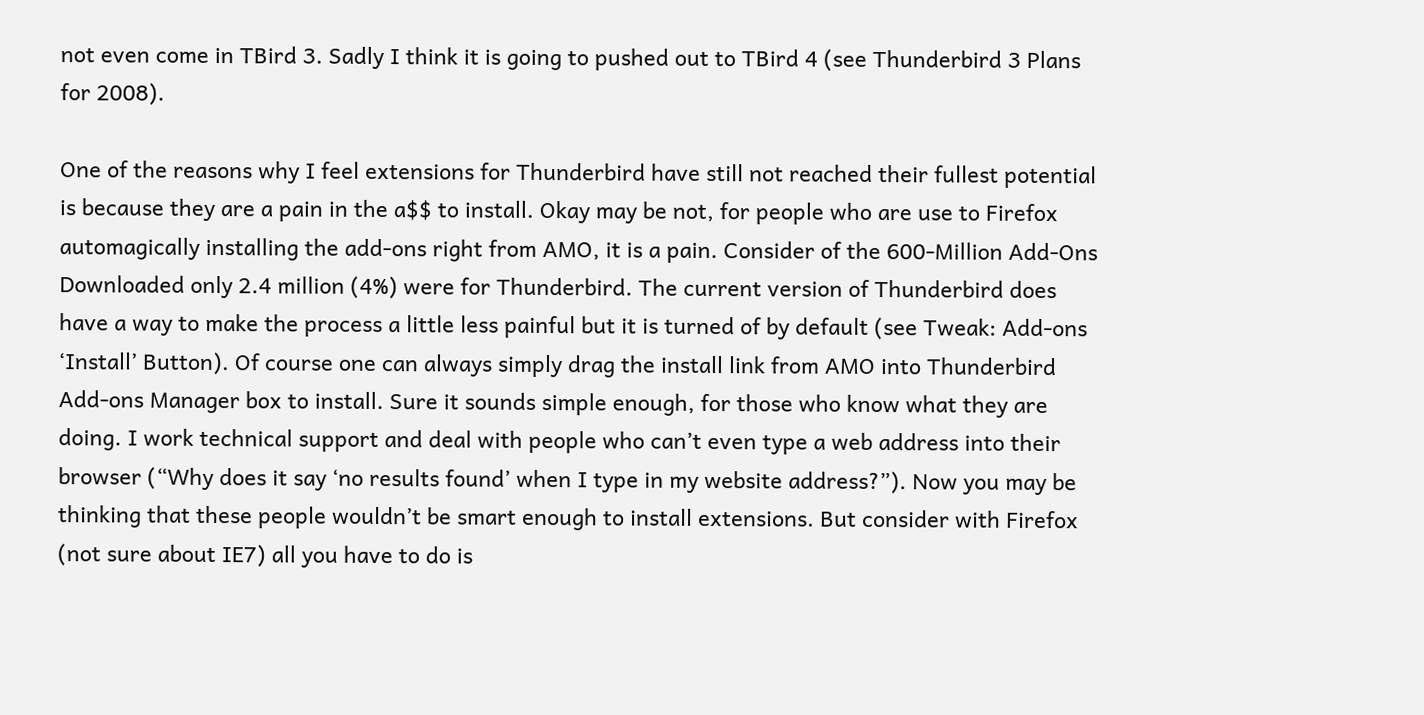not even come in TBird 3. Sadly I think it is going to pushed out to TBird 4 (see Thunderbird 3 Plans for 2008).

One of the reasons why I feel extensions for Thunderbird have still not reached their fullest potential is because they are a pain in the a$$ to install. Okay may be not, for people who are use to Firefox automagically installing the add-ons right from AMO, it is a pain. Consider of the 600-Million Add-Ons Downloaded only 2.4 million (4%) were for Thunderbird. The current version of Thunderbird does have a way to make the process a little less painful but it is turned of by default (see Tweak: Add-ons ‘Install’ Button). Of course one can always simply drag the install link from AMO into Thunderbird Add-ons Manager box to install. Sure it sounds simple enough, for those who know what they are doing. I work technical support and deal with people who can’t even type a web address into their browser (“Why does it say ‘no results found’ when I type in my website address?”). Now you may be thinking that these people wouldn’t be smart enough to install extensions. But consider with Firefox (not sure about IE7) all you have to do is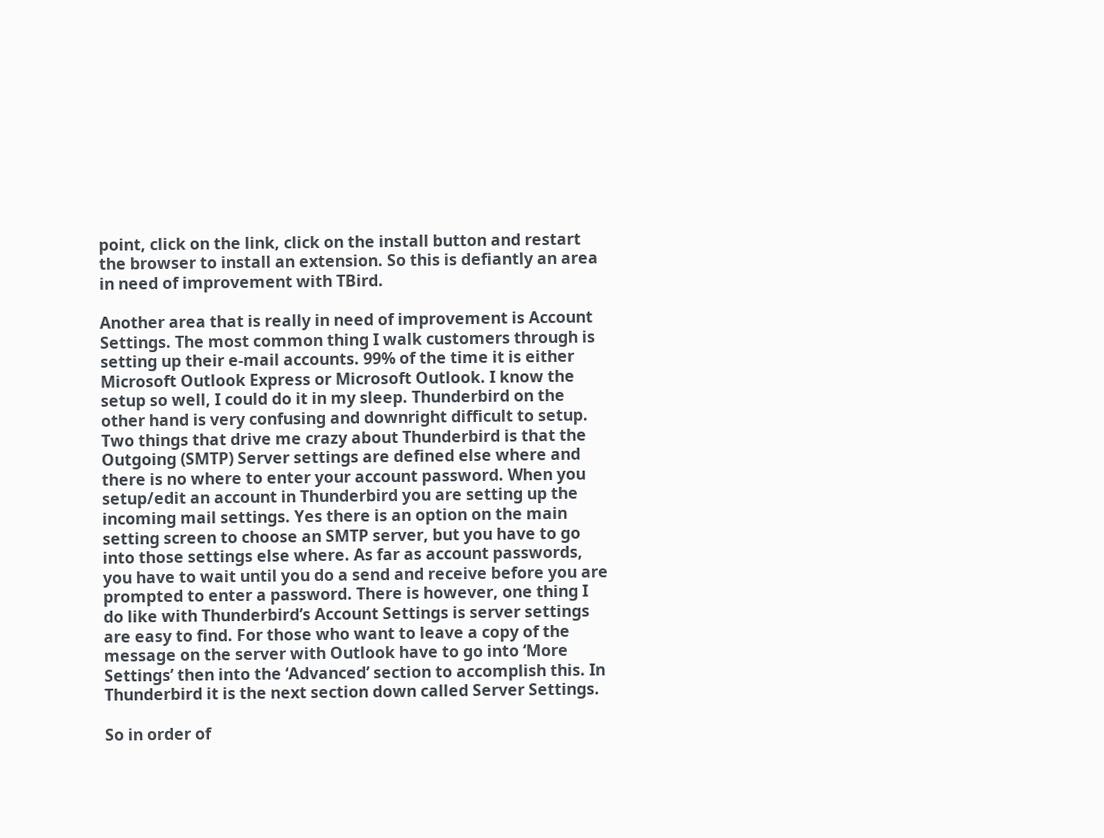point, click on the link, click on the install button and restart the browser to install an extension. So this is defiantly an area in need of improvement with TBird.

Another area that is really in need of improvement is Account Settings. The most common thing I walk customers through is setting up their e-mail accounts. 99% of the time it is either Microsoft Outlook Express or Microsoft Outlook. I know the setup so well, I could do it in my sleep. Thunderbird on the other hand is very confusing and downright difficult to setup. Two things that drive me crazy about Thunderbird is that the Outgoing (SMTP) Server settings are defined else where and there is no where to enter your account password. When you setup/edit an account in Thunderbird you are setting up the incoming mail settings. Yes there is an option on the main setting screen to choose an SMTP server, but you have to go into those settings else where. As far as account passwords, you have to wait until you do a send and receive before you are prompted to enter a password. There is however, one thing I do like with Thunderbird’s Account Settings is server settings are easy to find. For those who want to leave a copy of the message on the server with Outlook have to go into ‘More Settings’ then into the ‘Advanced’ section to accomplish this. In Thunderbird it is the next section down called Server Settings.

So in order of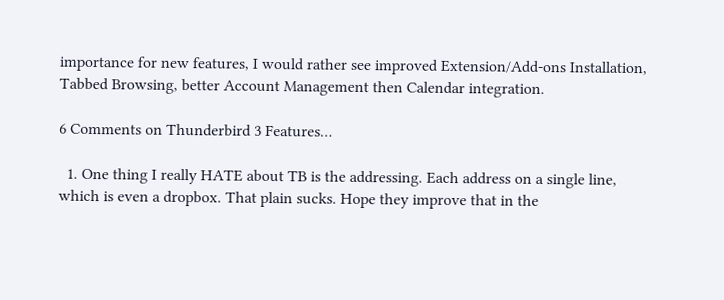importance for new features, I would rather see improved Extension/Add-ons Installation, Tabbed Browsing, better Account Management then Calendar integration.

6 Comments on Thunderbird 3 Features…

  1. One thing I really HATE about TB is the addressing. Each address on a single line, which is even a dropbox. That plain sucks. Hope they improve that in the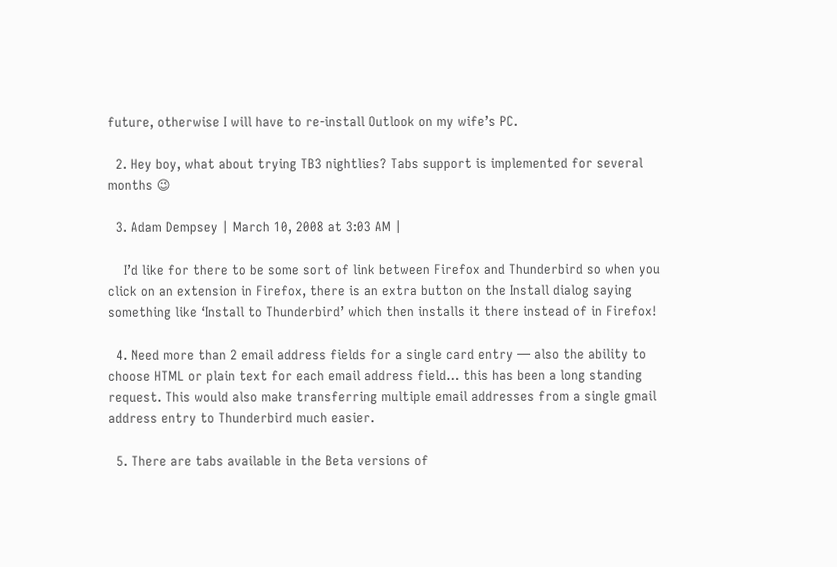future, otherwise I will have to re-install Outlook on my wife’s PC.

  2. Hey boy, what about trying TB3 nightlies? Tabs support is implemented for several months 😉

  3. Adam Dempsey | March 10, 2008 at 3:03 AM |

    I’d like for there to be some sort of link between Firefox and Thunderbird so when you click on an extension in Firefox, there is an extra button on the Install dialog saying something like ‘Install to Thunderbird’ which then installs it there instead of in Firefox!

  4. Need more than 2 email address fields for a single card entry — also the ability to choose HTML or plain text for each email address field… this has been a long standing request. This would also make transferring multiple email addresses from a single gmail address entry to Thunderbird much easier.

  5. There are tabs available in the Beta versions of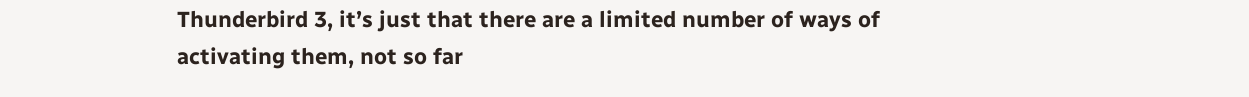Thunderbird 3, it’s just that there are a limited number of ways of activating them, not so far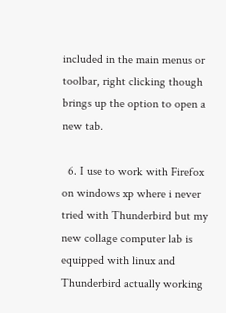included in the main menus or toolbar, right clicking though brings up the option to open a new tab.

  6. I use to work with Firefox on windows xp where i never tried with Thunderbird but my new collage computer lab is equipped with linux and Thunderbird actually working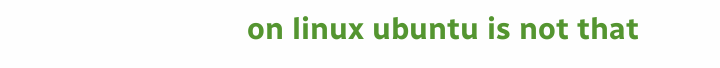on linux ubuntu is not that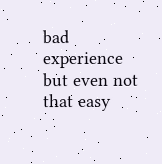bad experience but even not that easy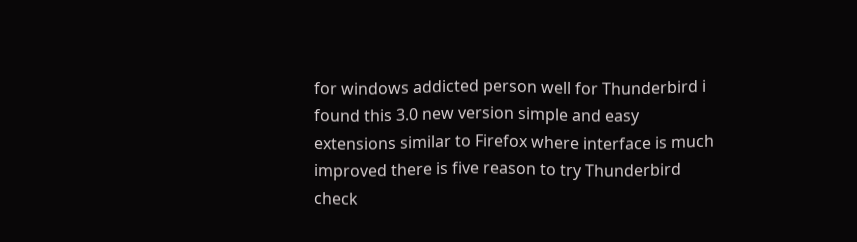for windows addicted person well for Thunderbird i found this 3.0 new version simple and easy extensions similar to Firefox where interface is much improved there is five reason to try Thunderbird check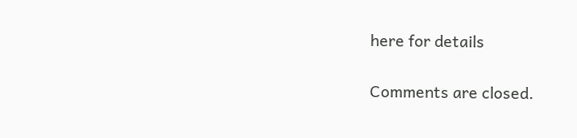here for details

Comments are closed.